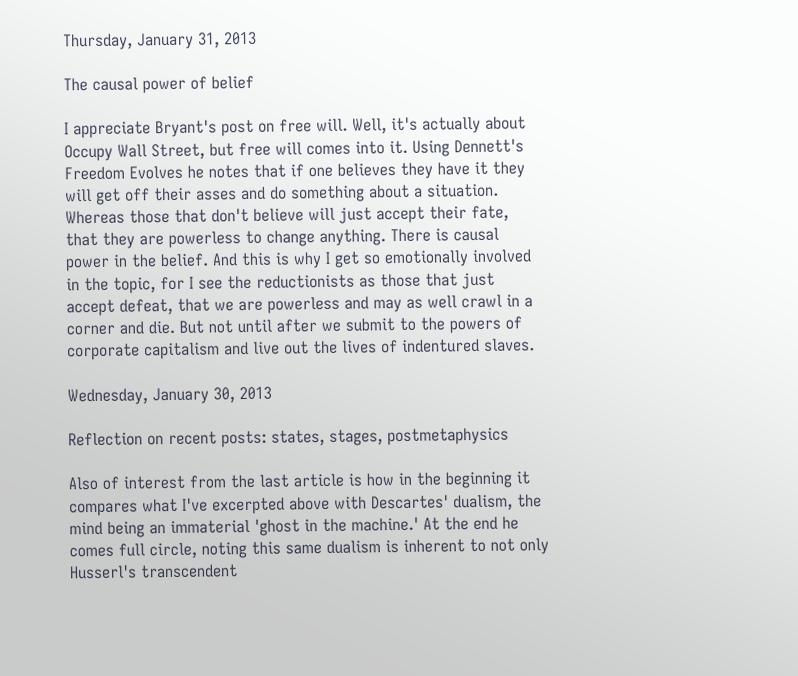Thursday, January 31, 2013

The causal power of belief

I appreciate Bryant's post on free will. Well, it's actually about Occupy Wall Street, but free will comes into it. Using Dennett's Freedom Evolves he notes that if one believes they have it they will get off their asses and do something about a situation. Whereas those that don't believe will just accept their fate, that they are powerless to change anything. There is causal power in the belief. And this is why I get so emotionally involved in the topic, for I see the reductionists as those that just accept defeat, that we are powerless and may as well crawl in a corner and die. But not until after we submit to the powers of corporate capitalism and live out the lives of indentured slaves.

Wednesday, January 30, 2013

Reflection on recent posts: states, stages, postmetaphysics

Also of interest from the last article is how in the beginning it compares what I've excerpted above with Descartes' dualism, the mind being an immaterial 'ghost in the machine.' At the end he comes full circle, noting this same dualism is inherent to not only Husserl's transcendent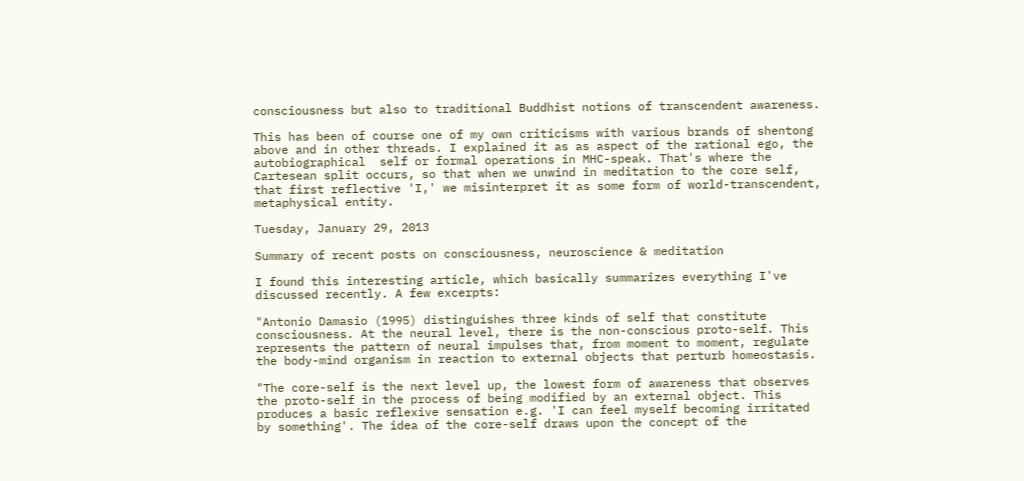consciousness but also to traditional Buddhist notions of transcendent awareness.

This has been of course one of my own criticisms with various brands of shentong above and in other threads. I explained it as as aspect of the rational ego, the autobiographical  self or formal operations in MHC-speak. That's where the Cartesean split occurs, so that when we unwind in meditation to the core self, that first reflective 'I,' we misinterpret it as some form of world-transcendent, metaphysical entity.

Tuesday, January 29, 2013

Summary of recent posts on consciousness, neuroscience & meditation

I found this interesting article, which basically summarizes everything I've discussed recently. A few excerpts:

"Antonio Damasio (1995) distinguishes three kinds of self that constitute consciousness. At the neural level, there is the non-conscious proto-self. This represents the pattern of neural impulses that, from moment to moment, regulate the body-mind organism in reaction to external objects that perturb homeostasis.

"The core-self is the next level up, the lowest form of awareness that observes the proto-self in the process of being modified by an external object. This produces a basic reflexive sensation e.g. 'I can feel myself becoming irritated by something'. The idea of the core-self draws upon the concept of the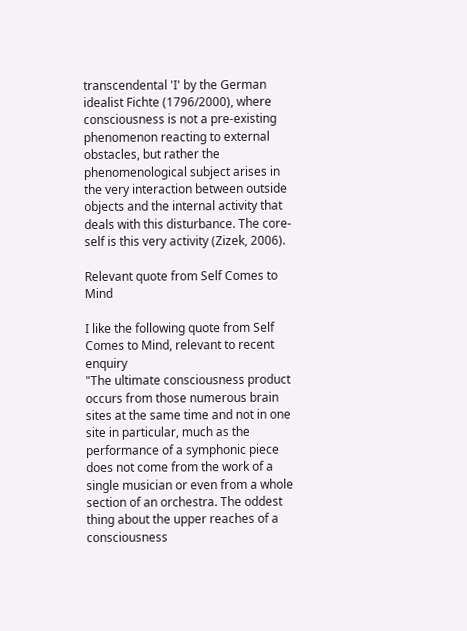transcendental 'I' by the German idealist Fichte (1796/2000), where consciousness is not a pre-existing phenomenon reacting to external obstacles, but rather the phenomenological subject arises in the very interaction between outside objects and the internal activity that deals with this disturbance. The core-self is this very activity (Zizek, 2006).

Relevant quote from Self Comes to Mind

I like the following quote from Self Comes to Mind, relevant to recent enquiry
"The ultimate consciousness product occurs from those numerous brain sites at the same time and not in one site in particular, much as the performance of a symphonic piece does not come from the work of a single musician or even from a whole section of an orchestra. The oddest thing about the upper reaches of a consciousness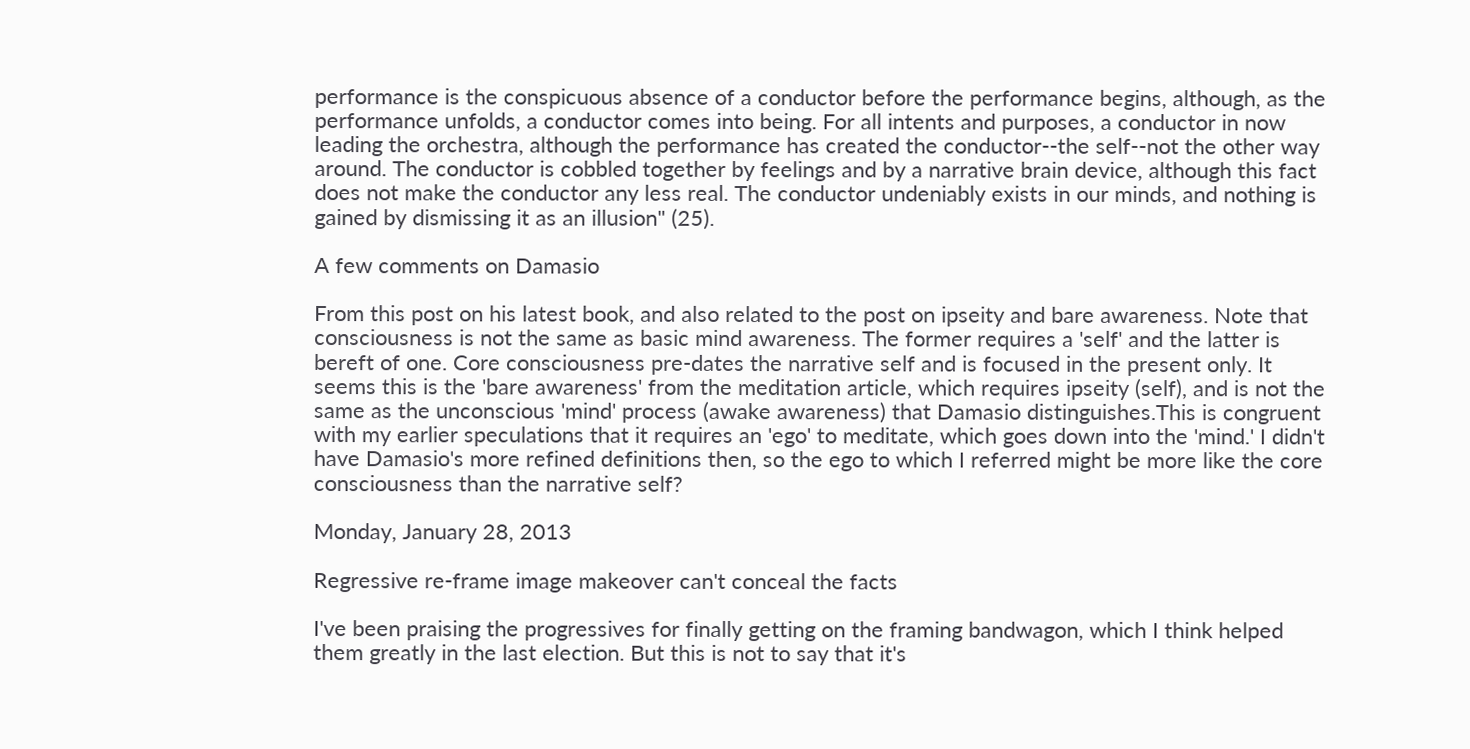performance is the conspicuous absence of a conductor before the performance begins, although, as the performance unfolds, a conductor comes into being. For all intents and purposes, a conductor in now leading the orchestra, although the performance has created the conductor--the self--not the other way around. The conductor is cobbled together by feelings and by a narrative brain device, although this fact does not make the conductor any less real. The conductor undeniably exists in our minds, and nothing is gained by dismissing it as an illusion" (25).

A few comments on Damasio

From this post on his latest book, and also related to the post on ipseity and bare awareness. Note that consciousness is not the same as basic mind awareness. The former requires a 'self' and the latter is bereft of one. Core consciousness pre-dates the narrative self and is focused in the present only. It seems this is the 'bare awareness' from the meditation article, which requires ipseity (self), and is not the same as the unconscious 'mind' process (awake awareness) that Damasio distinguishes.This is congruent with my earlier speculations that it requires an 'ego' to meditate, which goes down into the 'mind.' I didn't have Damasio's more refined definitions then, so the ego to which I referred might be more like the core consciousness than the narrative self?

Monday, January 28, 2013

Regressive re-frame image makeover can't conceal the facts

I've been praising the progressives for finally getting on the framing bandwagon, which I think helped them greatly in the last election. But this is not to say that it's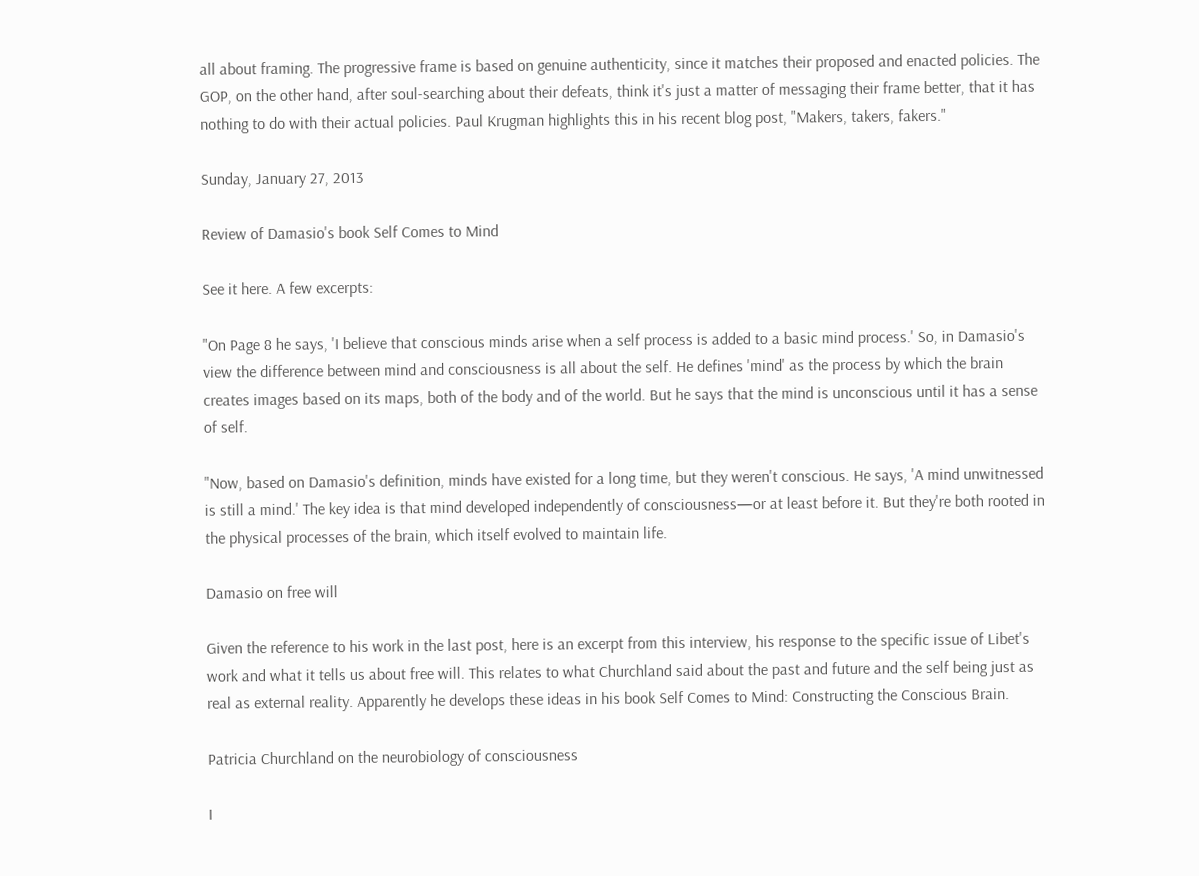all about framing. The progressive frame is based on genuine authenticity, since it matches their proposed and enacted policies. The GOP, on the other hand, after soul-searching about their defeats, think it's just a matter of messaging their frame better, that it has nothing to do with their actual policies. Paul Krugman highlights this in his recent blog post, "Makers, takers, fakers."

Sunday, January 27, 2013

Review of Damasio's book Self Comes to Mind

See it here. A few excerpts:

"On Page 8 he says, 'I believe that conscious minds arise when a self process is added to a basic mind process.' So, in Damasio's view the difference between mind and consciousness is all about the self. He defines 'mind' as the process by which the brain creates images based on its maps, both of the body and of the world. But he says that the mind is unconscious until it has a sense of self.

"Now, based on Damasio's definition, minds have existed for a long time, but they weren't conscious. He says, 'A mind unwitnessed is still a mind.' The key idea is that mind developed independently of consciousness—or at least before it. But they're both rooted in the physical processes of the brain, which itself evolved to maintain life.

Damasio on free will

Given the reference to his work in the last post, here is an excerpt from this interview, his response to the specific issue of Libet's work and what it tells us about free will. This relates to what Churchland said about the past and future and the self being just as real as external reality. Apparently he develops these ideas in his book Self Comes to Mind: Constructing the Conscious Brain.

Patricia Churchland on the neurobiology of consciousness

I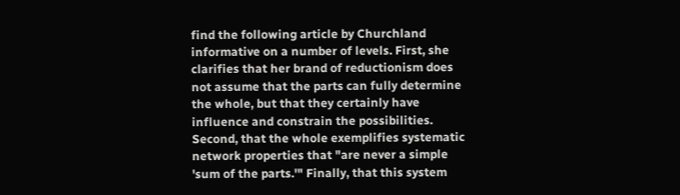find the following article by Churchland informative on a number of levels. First, she clarifies that her brand of reductionism does not assume that the parts can fully determine the whole, but that they certainly have influence and constrain the possibilities. Second, that the whole exemplifies systematic network properties that "are never a simple 'sum of the parts.'" Finally, that this system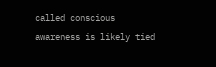called conscious awareness is likely tied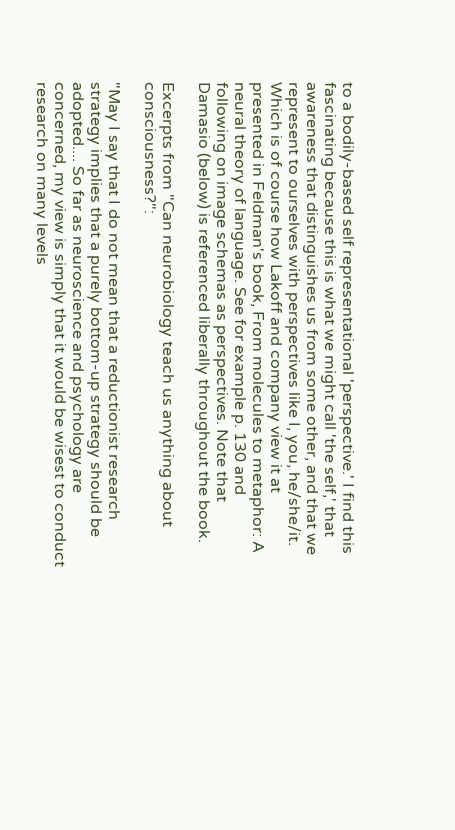to a bodily-based self representational 'perspective.' I find this fascinating because this is what we might call 'the self,' that awareness that distinguishes us from some other, and that we represent to ourselves with perspectives like I, you, he/she/it. Which is of course how Lakoff and company view it at presented in Feldman's book, From molecules to metaphor: A neural theory of language. See for example p. 130 and following on image schemas as perspectives. Note that Damasio (below) is referenced liberally throughout the book.

Excerpts from "Can neurobiology teach us anything about consciousness?":

"May I say that I do not mean that a reductionist research strategy implies that a purely bottom-up strategy should be adopted.... So far as neuroscience and psychology are concerned, my view is simply that it would be wisest to conduct research on many levels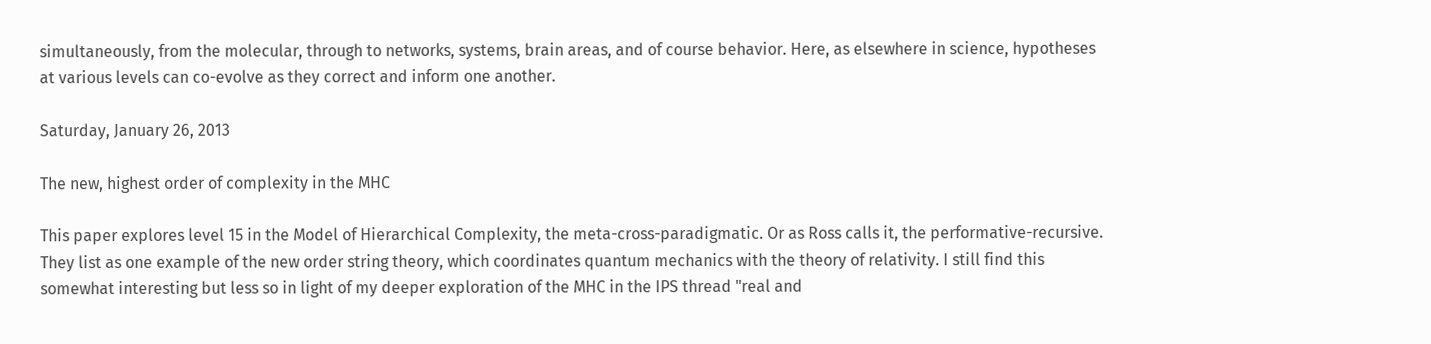simultaneously, from the molecular, through to networks, systems, brain areas, and of course behavior. Here, as elsewhere in science, hypotheses at various levels can co-evolve as they correct and inform one another.

Saturday, January 26, 2013

The new, highest order of complexity in the MHC

This paper explores level 15 in the Model of Hierarchical Complexity, the meta-cross-paradigmatic. Or as Ross calls it, the performative-recursive. They list as one example of the new order string theory, which coordinates quantum mechanics with the theory of relativity. I still find this somewhat interesting but less so in light of my deeper exploration of the MHC in the IPS thread "real and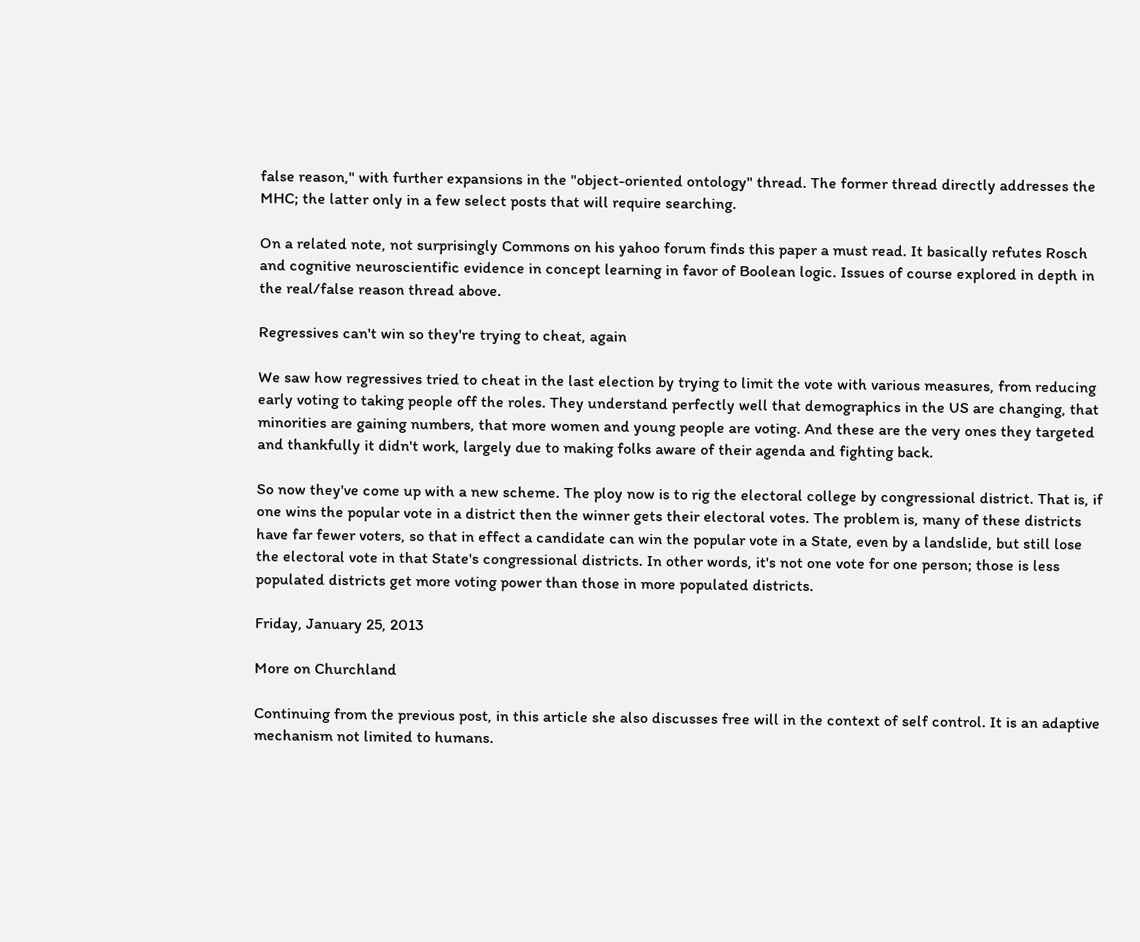false reason," with further expansions in the "object-oriented ontology" thread. The former thread directly addresses the MHC; the latter only in a few select posts that will require searching.

On a related note, not surprisingly Commons on his yahoo forum finds this paper a must read. It basically refutes Rosch and cognitive neuroscientific evidence in concept learning in favor of Boolean logic. Issues of course explored in depth in the real/false reason thread above.

Regressives can't win so they're trying to cheat, again

We saw how regressives tried to cheat in the last election by trying to limit the vote with various measures, from reducing early voting to taking people off the roles. They understand perfectly well that demographics in the US are changing, that minorities are gaining numbers, that more women and young people are voting. And these are the very ones they targeted and thankfully it didn't work, largely due to making folks aware of their agenda and fighting back.

So now they've come up with a new scheme. The ploy now is to rig the electoral college by congressional district. That is, if one wins the popular vote in a district then the winner gets their electoral votes. The problem is, many of these districts have far fewer voters, so that in effect a candidate can win the popular vote in a State, even by a landslide, but still lose the electoral vote in that State's congressional districts. In other words, it's not one vote for one person; those is less populated districts get more voting power than those in more populated districts.

Friday, January 25, 2013

More on Churchland

Continuing from the previous post, in this article she also discusses free will in the context of self control. It is an adaptive mechanism not limited to humans.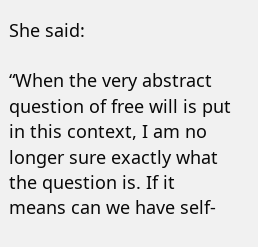She said:

“When the very abstract question of free will is put in this context, I am no longer sure exactly what the question is. If it means can we have self-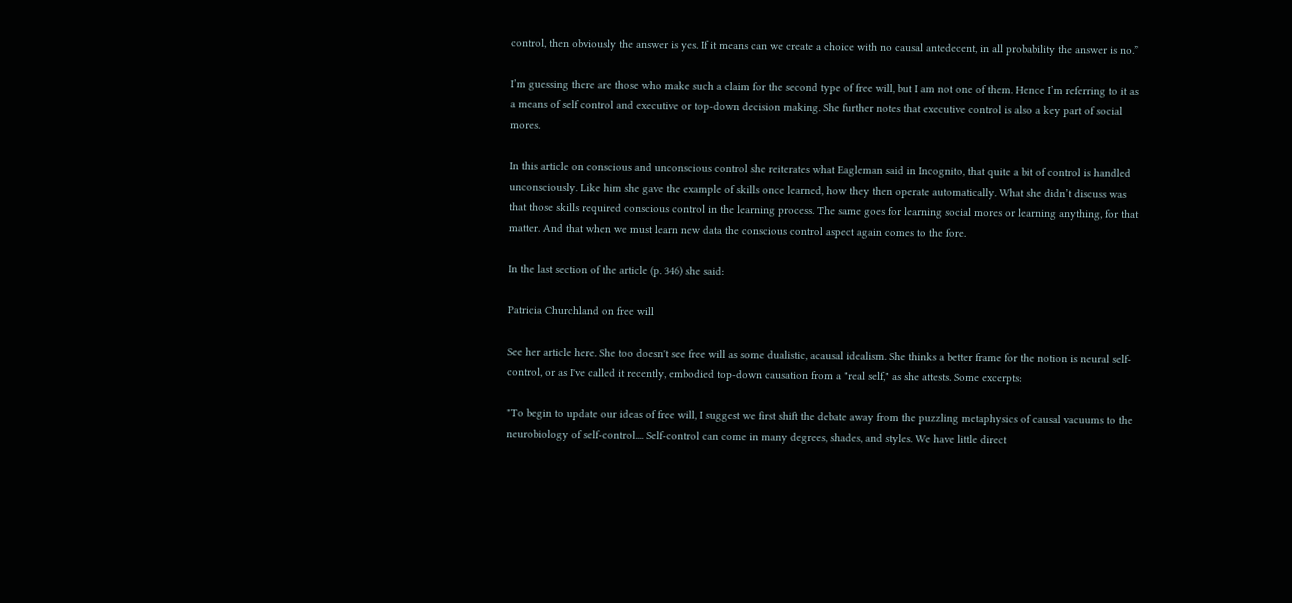control, then obviously the answer is yes. If it means can we create a choice with no causal antedecent, in all probability the answer is no.”

I’m guessing there are those who make such a claim for the second type of free will, but I am not one of them. Hence I’m referring to it as a means of self control and executive or top-down decision making. She further notes that executive control is also a key part of social mores.

In this article on conscious and unconscious control she reiterates what Eagleman said in Incognito, that quite a bit of control is handled unconsciously. Like him she gave the example of skills once learned, how they then operate automatically. What she didn’t discuss was that those skills required conscious control in the learning process. The same goes for learning social mores or learning anything, for that matter. And that when we must learn new data the conscious control aspect again comes to the fore.

In the last section of the article (p. 346) she said:

Patricia Churchland on free will

See her article here. She too doesn't see free will as some dualistic, acausal idealism. She thinks a better frame for the notion is neural self-control, or as I've called it recently, embodied top-down causation from a "real self," as she attests. Some excerpts:

"To begin to update our ideas of free will, I suggest we first shift the debate away from the puzzling metaphysics of causal vacuums to the neurobiology of self-control.... Self-control can come in many degrees, shades, and styles. We have little direct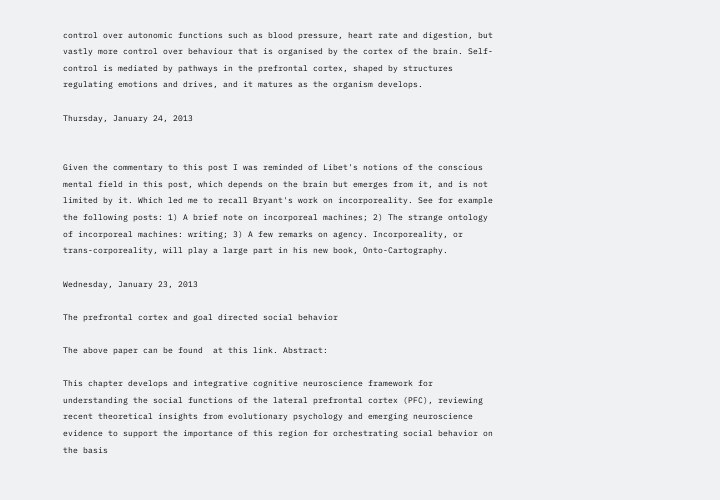control over autonomic functions such as blood pressure, heart rate and digestion, but vastly more control over behaviour that is organised by the cortex of the brain. Self-control is mediated by pathways in the prefrontal cortex, shaped by structures regulating emotions and drives, and it matures as the organism develops.

Thursday, January 24, 2013


Given the commentary to this post I was reminded of Libet's notions of the conscious mental field in this post, which depends on the brain but emerges from it, and is not limited by it. Which led me to recall Bryant's work on incorporeality. See for example the following posts: 1) A brief note on incorporeal machines; 2) The strange ontology of incorporeal machines: writing; 3) A few remarks on agency. Incorporeality, or trans-corporeality, will play a large part in his new book, Onto-Cartography.

Wednesday, January 23, 2013

The prefrontal cortex and goal directed social behavior

The above paper can be found  at this link. Abstract:

This chapter develops and integrative cognitive neuroscience framework for understanding the social functions of the lateral prefrontal cortex (PFC), reviewing recent theoretical insights from evolutionary psychology and emerging neuroscience evidence to support the importance of this region for orchestrating social behavior on the basis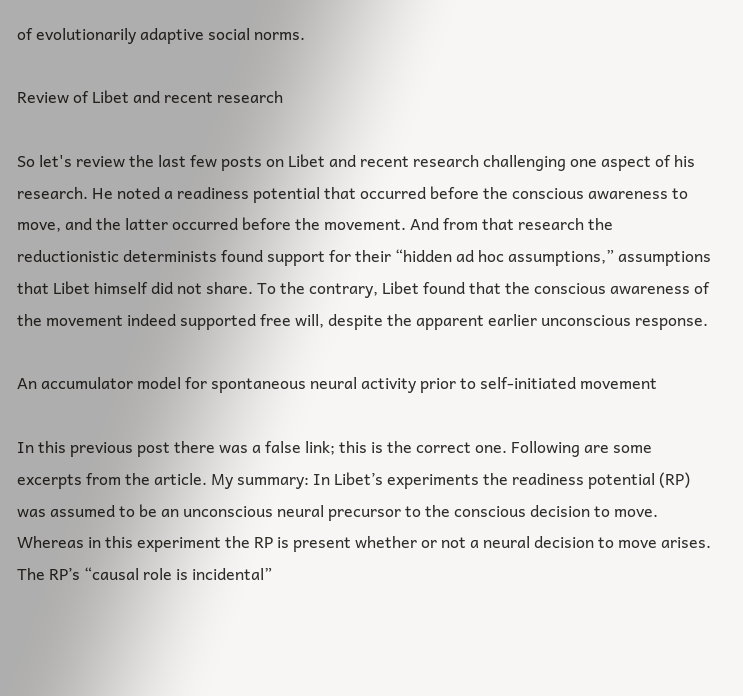of evolutionarily adaptive social norms.

Review of Libet and recent research

So let's review the last few posts on Libet and recent research challenging one aspect of his research. He noted a readiness potential that occurred before the conscious awareness to move, and the latter occurred before the movement. And from that research the reductionistic determinists found support for their “hidden ad hoc assumptions,” assumptions that Libet himself did not share. To the contrary, Libet found that the conscious awareness of the movement indeed supported free will, despite the apparent earlier unconscious response.

An accumulator model for spontaneous neural activity prior to self-initiated movement

In this previous post there was a false link; this is the correct one. Following are some excerpts from the article. My summary: In Libet’s experiments the readiness potential (RP) was assumed to be an unconscious neural precursor to the conscious decision to move. Whereas in this experiment the RP is present whether or not a neural decision to move arises. The RP’s “causal role is incidental”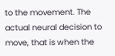to the movement. The actual neural decision to move, that is when the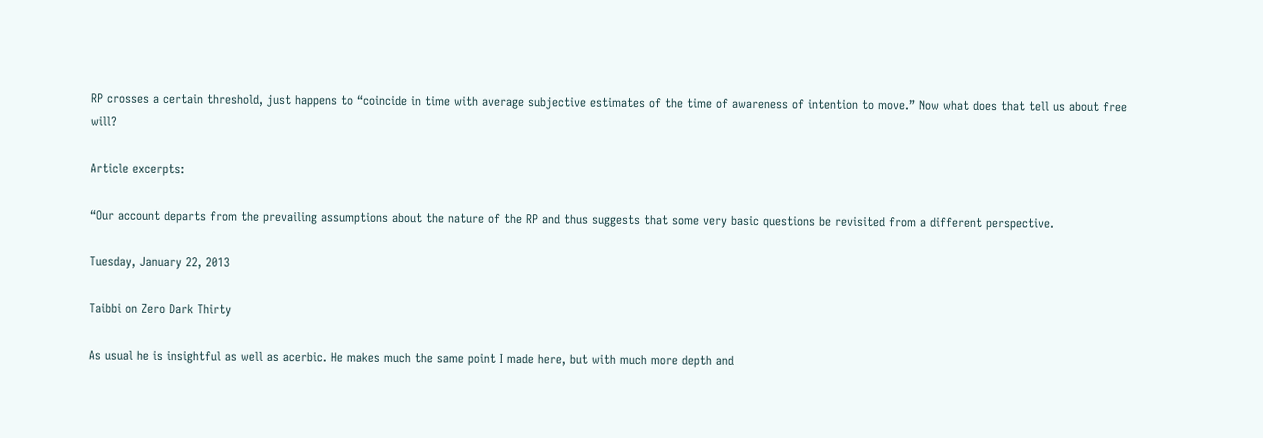RP crosses a certain threshold, just happens to “coincide in time with average subjective estimates of the time of awareness of intention to move.” Now what does that tell us about free will?

Article excerpts:

“Our account departs from the prevailing assumptions about the nature of the RP and thus suggests that some very basic questions be revisited from a different perspective.

Tuesday, January 22, 2013

Taibbi on Zero Dark Thirty

As usual he is insightful as well as acerbic. He makes much the same point I made here, but with much more depth and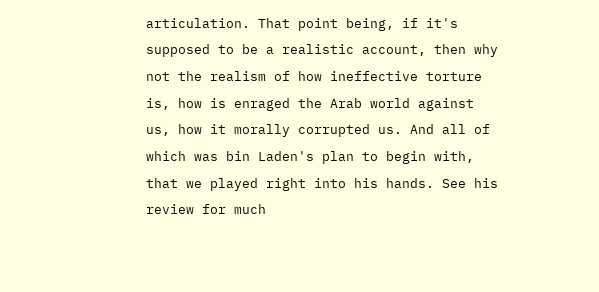articulation. That point being, if it's supposed to be a realistic account, then why not the realism of how ineffective torture is, how is enraged the Arab world against us, how it morally corrupted us. And all of which was bin Laden's plan to begin with, that we played right into his hands. See his review for much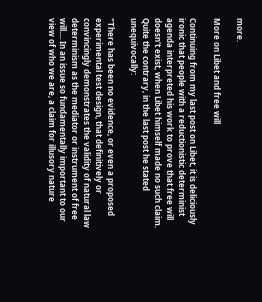more.

More on Libet and free will

Continuing from my last post on Libet, it is deliciously ironic that people with a reductionistic determinist agenda interpreted his work to prove that free will doesn't exist, when Libet himself made no such claim. Quite the contrary, in the last post he stated unequivocally:

"There has been no evidence, or even a proposed experimental test design, that definitively or convincingly demonstrates the validity of natural law determinism as the mediator or instrument of free will.... In an issue so fundamentally important to our view of who we are, a claim for illusory nature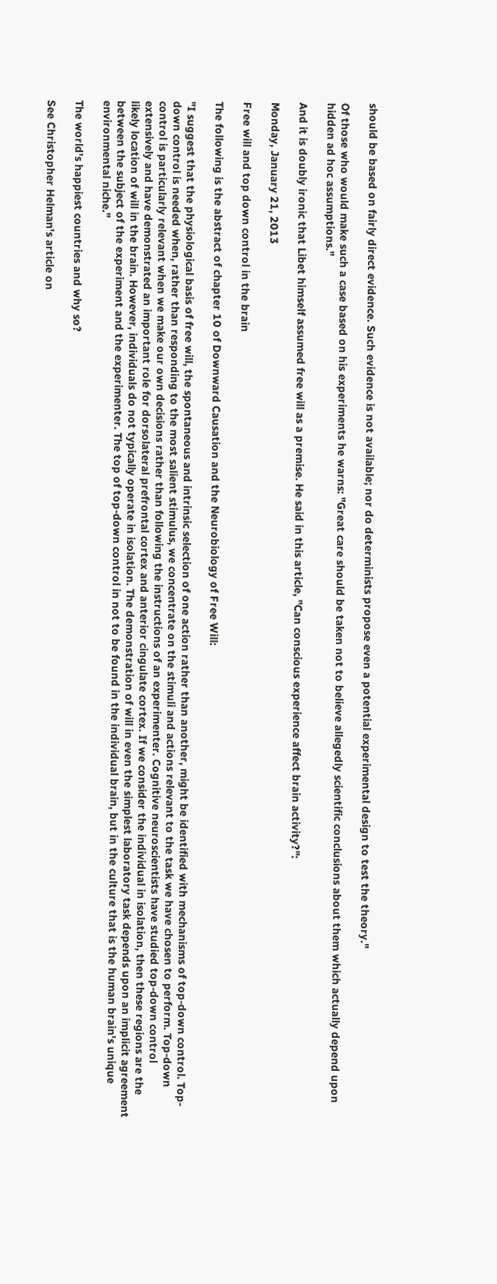should be based on fairly direct evidence. Such evidence is not available; nor do determinists propose even a potential experimental design to test the theory."

Of those who would make such a case based on his experiments he warns: "Great care should be taken not to believe allegedly scientific conclusions about them which actually depend upon hidden ad hoc assumptions."

And it is doubly ironic that Libet himself assumed free will as a premise. He said in this article, "Can conscious experience affect brain activity?":

Monday, January 21, 2013

Free will and top down control in the brain

The following is the abstract of chapter 10 of Downward Causation and the Neurobiology of Free Will:

"I suggest that the physiological basis of free will, the spontaneous and intrinsic selection of one action rather than another, might be identified with mechanisms of top-down control. Top-down control is needed when, rather than responding to the most salient stimulus, we concentrate on the stimuli and actions relevant to the task we have chosen to perform. Top-down control is particularly relevant when we make our own decisions rather than following the instructions of an experimenter. Cognitive neuroscientists have studied top-down control extensively and have demonstrated an important role for dorsolateral prefrontal cortex and anterior cingulate cortex. If we consider the individual in isolation, then these regions are the likely location of will in the brain. However, individuals do not typically operate in isolation. The demonstration of will in even the simplest laboratory task depends upon an implicit agreement between the subject of the experiment and the experimenter. The top of top-down control in not to be found in the individual brain, but in the culture that is the human brain's unique environmental niche."

The world's happiest countries and why so?

See Christopher Helman's article on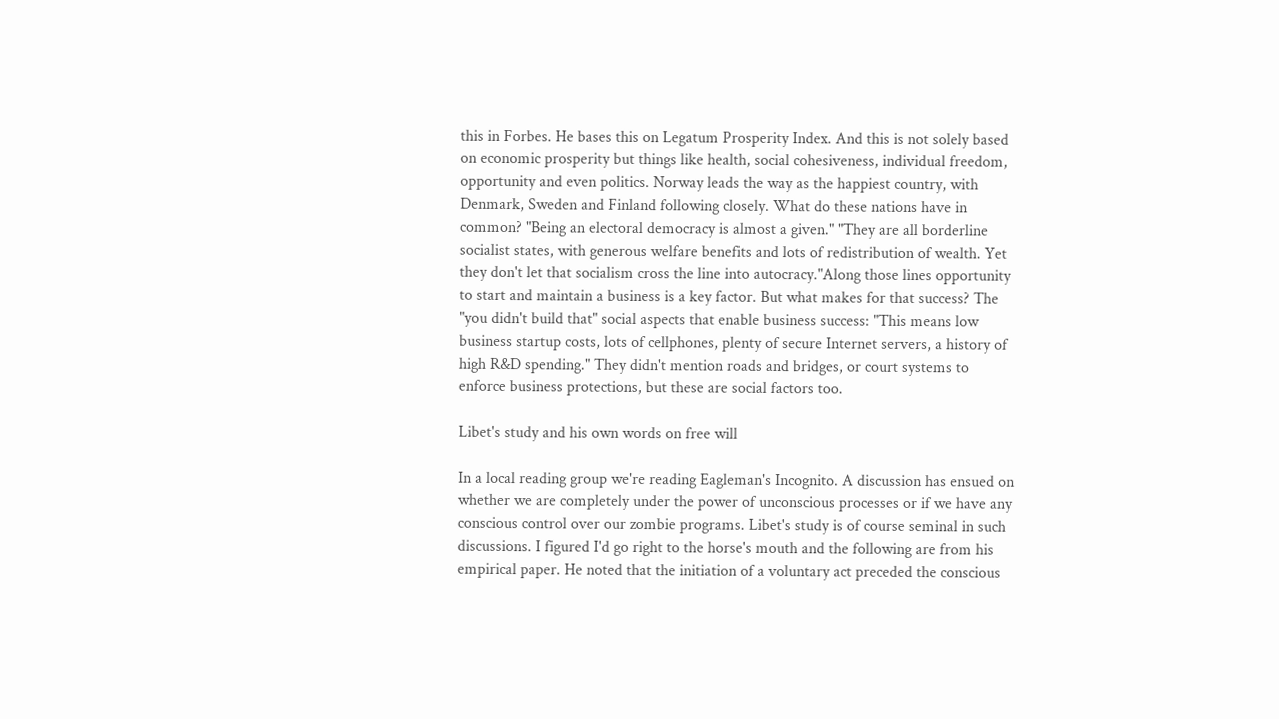this in Forbes. He bases this on Legatum Prosperity Index. And this is not solely based on economic prosperity but things like health, social cohesiveness, individual freedom, opportunity and even politics. Norway leads the way as the happiest country, with Denmark, Sweden and Finland following closely. What do these nations have in common? "Being an electoral democracy is almost a given." "They are all borderline socialist states, with generous welfare benefits and lots of redistribution of wealth. Yet they don't let that socialism cross the line into autocracy."Along those lines opportunity to start and maintain a business is a key factor. But what makes for that success? The "you didn't build that" social aspects that enable business success: "This means low business startup costs, lots of cellphones, plenty of secure Internet servers, a history of high R&D spending." They didn't mention roads and bridges, or court systems to enforce business protections, but these are social factors too.

Libet's study and his own words on free will

In a local reading group we're reading Eagleman's Incognito. A discussion has ensued on whether we are completely under the power of unconscious processes or if we have any conscious control over our zombie programs. Libet's study is of course seminal in such discussions. I figured I'd go right to the horse's mouth and the following are from his empirical paper. He noted that the initiation of a voluntary act preceded the conscious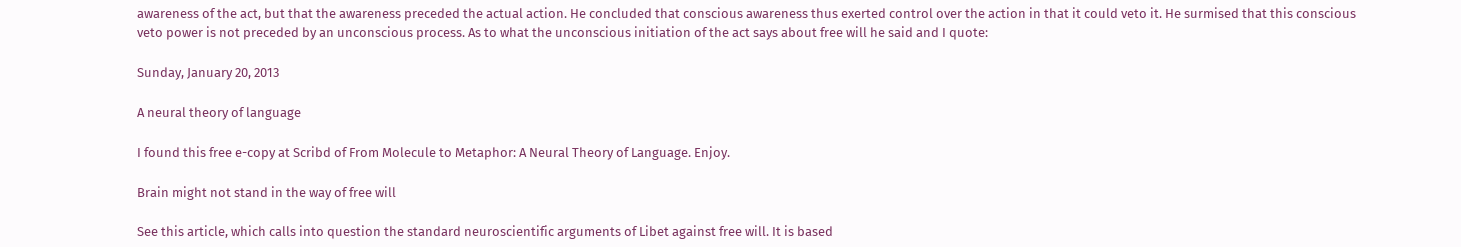awareness of the act, but that the awareness preceded the actual action. He concluded that conscious awareness thus exerted control over the action in that it could veto it. He surmised that this conscious veto power is not preceded by an unconscious process. As to what the unconscious initiation of the act says about free will he said and I quote:

Sunday, January 20, 2013

A neural theory of language

I found this free e-copy at Scribd of From Molecule to Metaphor: A Neural Theory of Language. Enjoy.

Brain might not stand in the way of free will

See this article, which calls into question the standard neuroscientific arguments of Libet against free will. It is based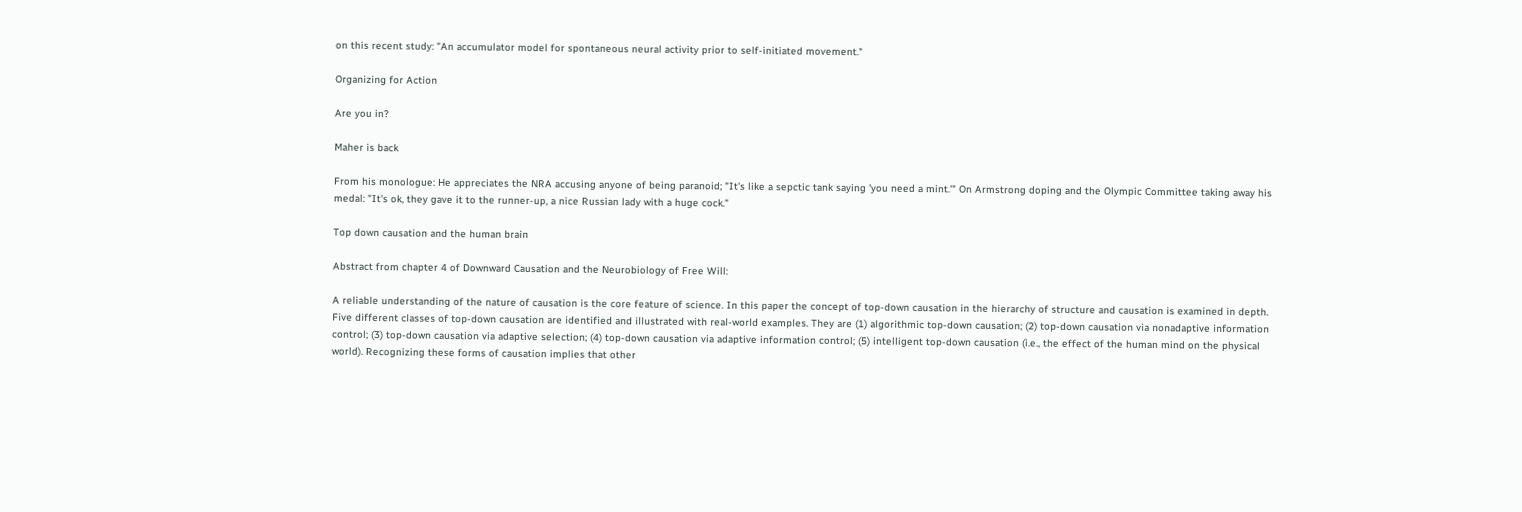on this recent study: "An accumulator model for spontaneous neural activity prior to self-initiated movement."

Organizing for Action

Are you in?

Maher is back

From his monologue: He appreciates the NRA accusing anyone of being paranoid; "It's like a sepctic tank saying 'you need a mint.'" On Armstrong doping and the Olympic Committee taking away his medal: "It's ok, they gave it to the runner-up, a nice Russian lady with a huge cock."

Top down causation and the human brain

Abstract from chapter 4 of Downward Causation and the Neurobiology of Free Will:

A reliable understanding of the nature of causation is the core feature of science. In this paper the concept of top-down causation in the hierarchy of structure and causation is examined in depth. Five different classes of top-down causation are identified and illustrated with real-world examples. They are (1) algorithmic top-down causation; (2) top-down causation via nonadaptive information control; (3) top-down causation via adaptive selection; (4) top-down causation via adaptive information control; (5) intelligent top-down causation (i.e., the effect of the human mind on the physical world). Recognizing these forms of causation implies that other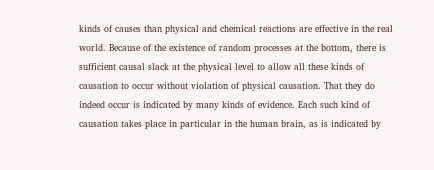kinds of causes than physical and chemical reactions are effective in the real world. Because of the existence of random processes at the bottom, there is sufficient causal slack at the physical level to allow all these kinds of causation to occur without violation of physical causation. That they do indeed occur is indicated by many kinds of evidence. Each such kind of causation takes place in particular in the human brain, as is indicated by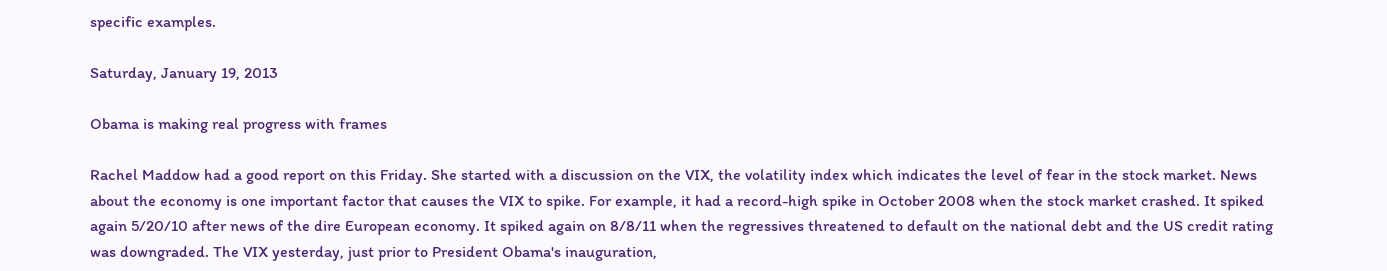specific examples.

Saturday, January 19, 2013

Obama is making real progress with frames

Rachel Maddow had a good report on this Friday. She started with a discussion on the VIX, the volatility index which indicates the level of fear in the stock market. News about the economy is one important factor that causes the VIX to spike. For example, it had a record-high spike in October 2008 when the stock market crashed. It spiked again 5/20/10 after news of the dire European economy. It spiked again on 8/8/11 when the regressives threatened to default on the national debt and the US credit rating was downgraded. The VIX yesterday, just prior to President Obama's inauguration,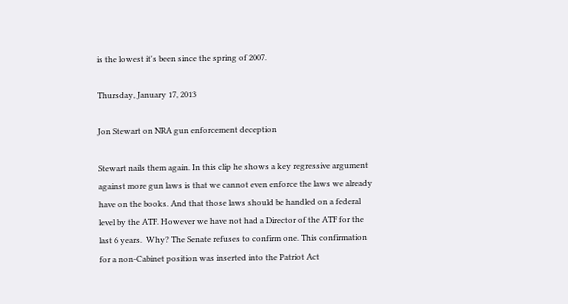is the lowest it's been since the spring of 2007.

Thursday, January 17, 2013

Jon Stewart on NRA gun enforcement deception

Stewart nails them again. In this clip he shows a key regressive argument against more gun laws is that we cannot even enforce the laws we already have on the books. And that those laws should be handled on a federal level by the ATF. However we have not had a Director of the ATF for the last 6 years.  Why? The Senate refuses to confirm one. This confirmation for a non-Cabinet position was inserted into the Patriot Act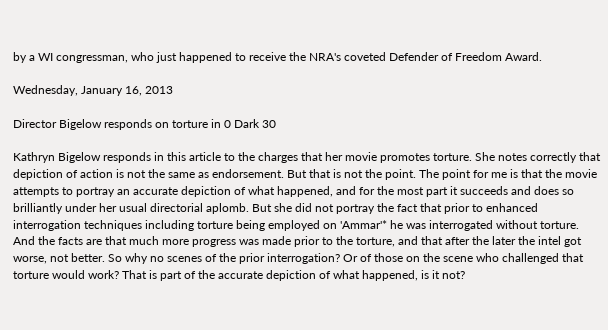by a WI congressman, who just happened to receive the NRA's coveted Defender of Freedom Award.

Wednesday, January 16, 2013

Director Bigelow responds on torture in 0 Dark 30

Kathryn Bigelow responds in this article to the charges that her movie promotes torture. She notes correctly that depiction of action is not the same as endorsement. But that is not the point. The point for me is that the movie attempts to portray an accurate depiction of what happened, and for the most part it succeeds and does so brilliantly under her usual directorial aplomb. But she did not portray the fact that prior to enhanced interrogation techniques including torture being employed on 'Ammar'* he was interrogated without torture. And the facts are that much more progress was made prior to the torture, and that after the later the intel got worse, not better. So why no scenes of the prior interrogation? Or of those on the scene who challenged that torture would work? That is part of the accurate depiction of what happened, is it not?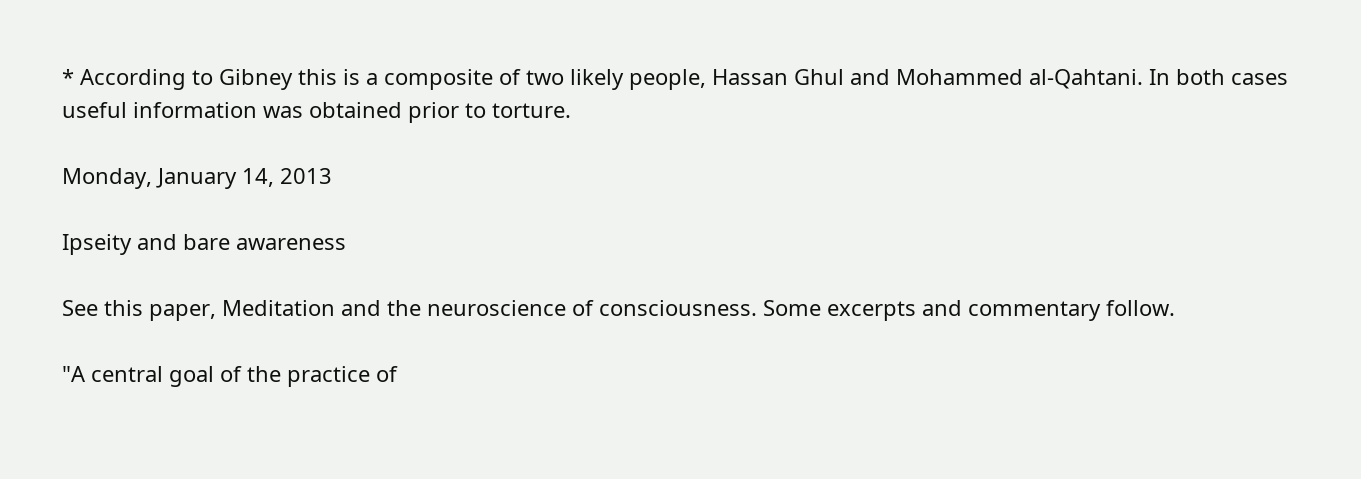* According to Gibney this is a composite of two likely people, Hassan Ghul and Mohammed al-Qahtani. In both cases useful information was obtained prior to torture.

Monday, January 14, 2013

Ipseity and bare awareness

See this paper, Meditation and the neuroscience of consciousness. Some excerpts and commentary follow.

"A central goal of the practice of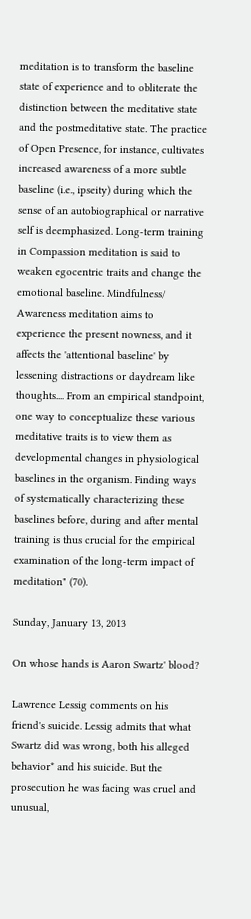meditation is to transform the baseline state of experience and to obliterate the distinction between the meditative state and the postmeditative state. The practice of Open Presence, for instance, cultivates increased awareness of a more subtle baseline (i.e., ipseity) during which the sense of an autobiographical or narrative self is deemphasized. Long-term training in Compassion meditation is said to weaken egocentric traits and change the emotional baseline. Mindfulness/ Awareness meditation aims to experience the present nowness, and it affects the 'attentional baseline' by lessening distractions or daydream like thoughts.... From an empirical standpoint, one way to conceptualize these various meditative traits is to view them as developmental changes in physiological baselines in the organism. Finding ways of systematically characterizing these baselines before, during and after mental training is thus crucial for the empirical examination of the long-term impact of meditation" (70).

Sunday, January 13, 2013

On whose hands is Aaron Swartz' blood?

Lawrence Lessig comments on his friend's suicide. Lessig admits that what Swartz did was wrong, both his alleged behavior* and his suicide. But the prosecution he was facing was cruel and unusual,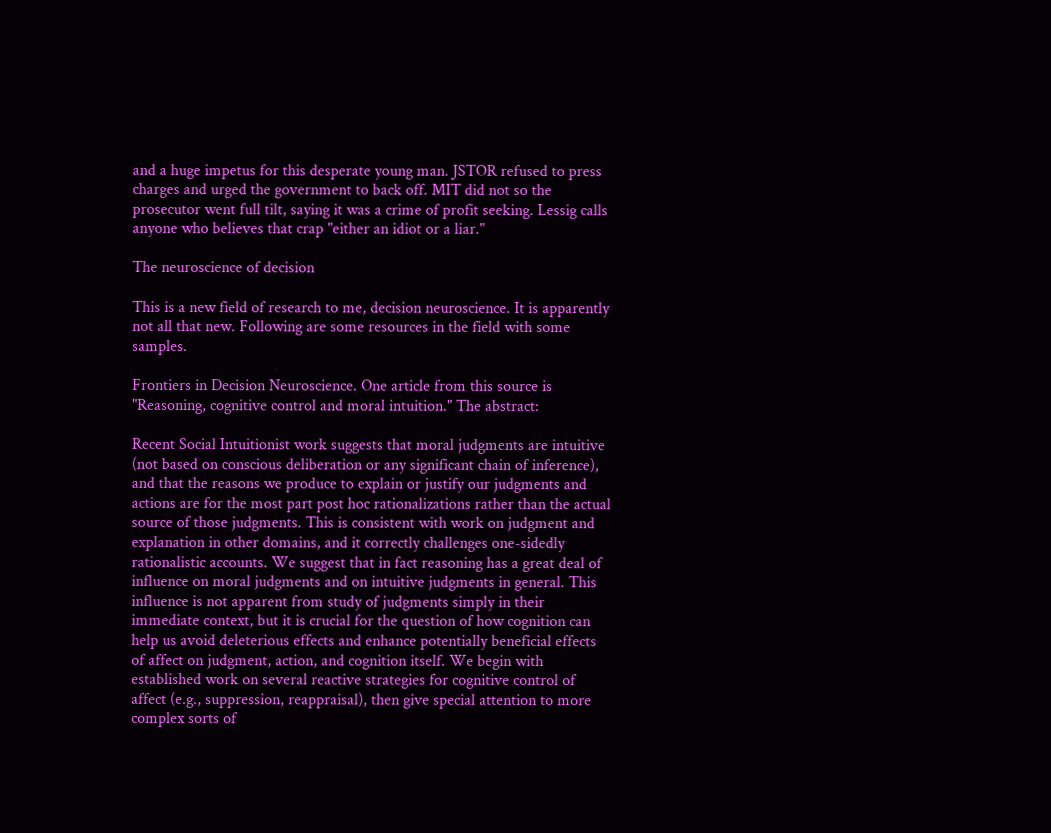and a huge impetus for this desperate young man. JSTOR refused to press charges and urged the government to back off. MIT did not so the prosecutor went full tilt, saying it was a crime of profit seeking. Lessig calls anyone who believes that crap "either an idiot or a liar."

The neuroscience of decision

This is a new field of research to me, decision neuroscience. It is apparently not all that new. Following are some resources in the field with some samples.

Frontiers in Decision Neuroscience. One article from this source is "Reasoning, cognitive control and moral intuition." The abstract:

Recent Social Intuitionist work suggests that moral judgments are intuitive (not based on conscious deliberation or any significant chain of inference), and that the reasons we produce to explain or justify our judgments and actions are for the most part post hoc rationalizations rather than the actual source of those judgments. This is consistent with work on judgment and explanation in other domains, and it correctly challenges one-sidedly rationalistic accounts. We suggest that in fact reasoning has a great deal of influence on moral judgments and on intuitive judgments in general. This influence is not apparent from study of judgments simply in their immediate context, but it is crucial for the question of how cognition can help us avoid deleterious effects and enhance potentially beneficial effects of affect on judgment, action, and cognition itself. We begin with established work on several reactive strategies for cognitive control of affect (e.g., suppression, reappraisal), then give special attention to more complex sorts of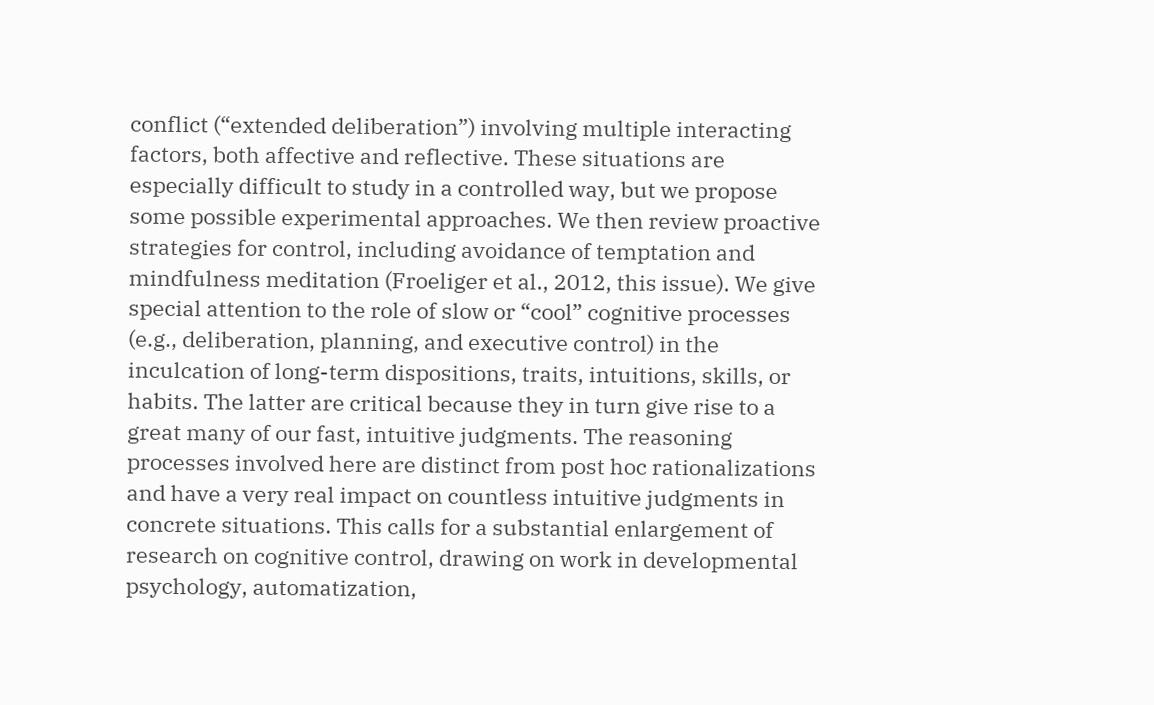conflict (“extended deliberation”) involving multiple interacting factors, both affective and reflective. These situations are especially difficult to study in a controlled way, but we propose some possible experimental approaches. We then review proactive strategies for control, including avoidance of temptation and mindfulness meditation (Froeliger et al., 2012, this issue). We give special attention to the role of slow or “cool” cognitive processes (e.g., deliberation, planning, and executive control) in the inculcation of long-term dispositions, traits, intuitions, skills, or habits. The latter are critical because they in turn give rise to a great many of our fast, intuitive judgments. The reasoning processes involved here are distinct from post hoc rationalizations and have a very real impact on countless intuitive judgments in concrete situations. This calls for a substantial enlargement of research on cognitive control, drawing on work in developmental psychology, automatization,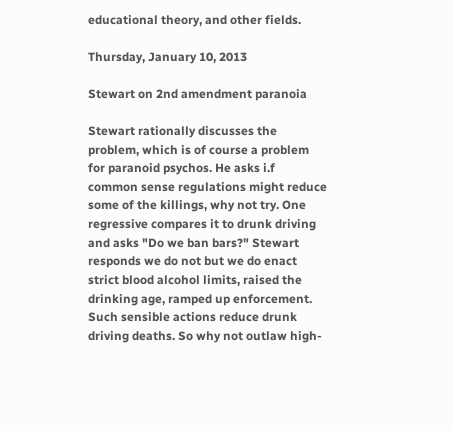educational theory, and other fields.

Thursday, January 10, 2013

Stewart on 2nd amendment paranoia

Stewart rationally discusses the problem, which is of course a problem for paranoid psychos. He asks i.f common sense regulations might reduce some of the killings, why not try. One regressive compares it to drunk driving and asks "Do we ban bars?" Stewart responds we do not but we do enact strict blood alcohol limits, raised the drinking age, ramped up enforcement. Such sensible actions reduce drunk driving deaths. So why not outlaw high-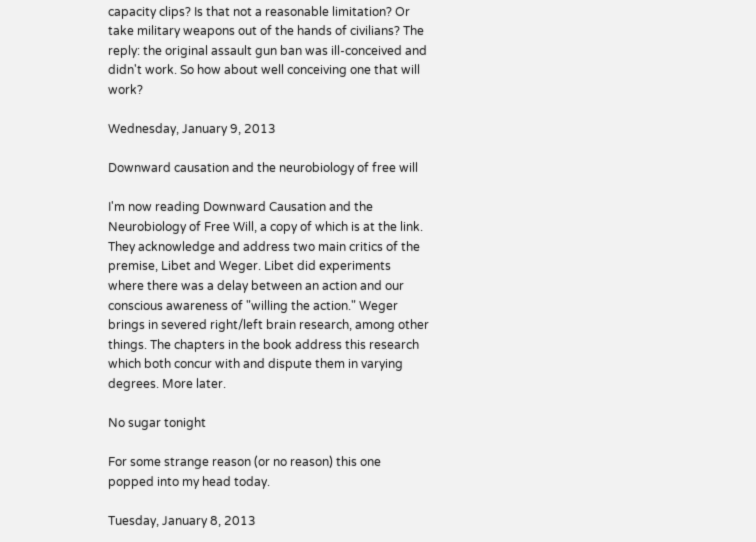capacity clips? Is that not a reasonable limitation? Or take military weapons out of the hands of civilians? The reply: the original assault gun ban was ill-conceived and didn't work. So how about well conceiving one that will work?

Wednesday, January 9, 2013

Downward causation and the neurobiology of free will

I'm now reading Downward Causation and the Neurobiology of Free Will, a copy of which is at the link. They acknowledge and address two main critics of the premise, Libet and Weger. Libet did experiments where there was a delay between an action and our conscious awareness of "willing the action." Weger brings in severed right/left brain research, among other things. The chapters in the book address this research which both concur with and dispute them in varying degrees. More later.

No sugar tonight

For some strange reason (or no reason) this one popped into my head today.

Tuesday, January 8, 2013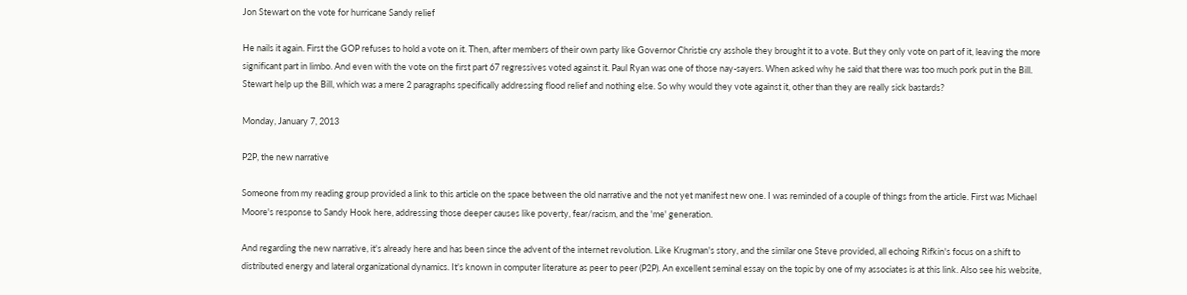Jon Stewart on the vote for hurricane Sandy relief

He nails it again. First the GOP refuses to hold a vote on it. Then, after members of their own party like Governor Christie cry asshole they brought it to a vote. But they only vote on part of it, leaving the more significant part in limbo. And even with the vote on the first part 67 regressives voted against it. Paul Ryan was one of those nay-sayers. When asked why he said that there was too much pork put in the Bill. Stewart help up the Bill, which was a mere 2 paragraphs specifically addressing flood relief and nothing else. So why would they vote against it, other than they are really sick bastards?

Monday, January 7, 2013

P2P, the new narrative

Someone from my reading group provided a link to this article on the space between the old narrative and the not yet manifest new one. I was reminded of a couple of things from the article. First was Michael Moore's response to Sandy Hook here, addressing those deeper causes like poverty, fear/racism, and the 'me' generation.

And regarding the new narrative, it's already here and has been since the advent of the internet revolution. Like Krugman's story, and the similar one Steve provided, all echoing Rifkin's focus on a shift to distributed energy and lateral organizational dynamics. It's known in computer literature as peer to peer (P2P). An excellent seminal essay on the topic by one of my associates is at this link. Also see his website,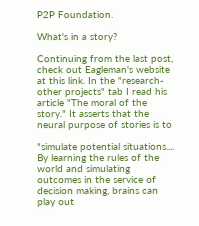P2P Foundation.

What's in a story?

Continuing from the last post, check out Eagleman's website at this link. In the "research-other projects" tab I read his article "The moral of the story." It asserts that the neural purpose of stories is to

"simulate potential situations.... By learning the rules of the world and simulating outcomes in the service of decision making, brains can play out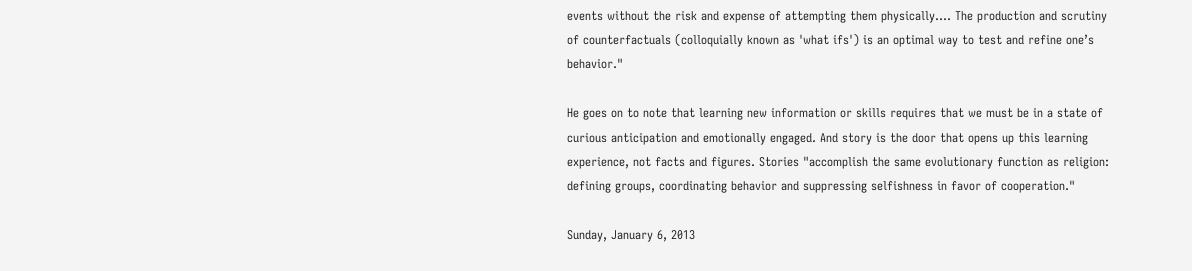events without the risk and expense of attempting them physically.... The production and scrutiny of counterfactuals (colloquially known as 'what ifs') is an optimal way to test and refine one’s behavior."

He goes on to note that learning new information or skills requires that we must be in a state of curious anticipation and emotionally engaged. And story is the door that opens up this learning experience, not facts and figures. Stories "accomplish the same evolutionary function as religion: defining groups, coordinating behavior and suppressing selfishness in favor of cooperation."

Sunday, January 6, 2013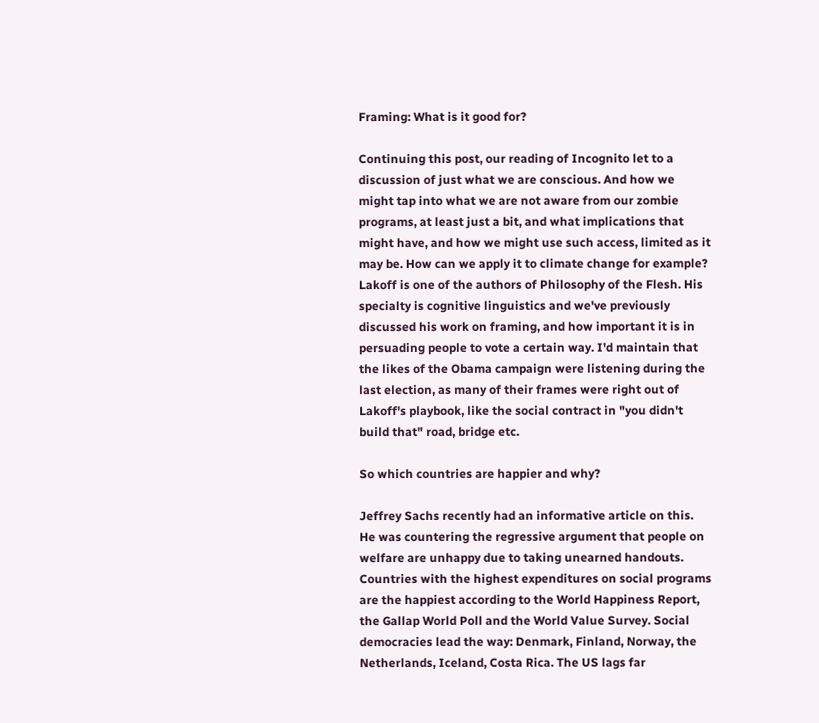Framing: What is it good for?

Continuing this post, our reading of Incognito let to a discussion of just what we are conscious. And how we might tap into what we are not aware from our zombie programs, at least just a bit, and what implications that might have, and how we might use such access, limited as it may be. How can we apply it to climate change for example? Lakoff is one of the authors of Philosophy of the Flesh. His specialty is cognitive linguistics and we've previously discussed his work on framing, and how important it is in persuading people to vote a certain way. I'd maintain that the likes of the Obama campaign were listening during the last election, as many of their frames were right out of Lakoff's playbook, like the social contract in "you didn't build that" road, bridge etc.

So which countries are happier and why?

Jeffrey Sachs recently had an informative article on this. He was countering the regressive argument that people on welfare are unhappy due to taking unearned handouts. Countries with the highest expenditures on social programs are the happiest according to the World Happiness Report, the Gallap World Poll and the World Value Survey. Social democracies lead the way: Denmark, Finland, Norway, the Netherlands, Iceland, Costa Rica. The US lags far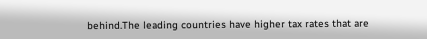behind.The leading countries have higher tax rates that are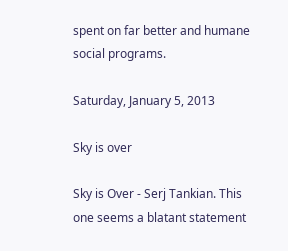spent on far better and humane social programs.

Saturday, January 5, 2013

Sky is over

Sky is Over - Serj Tankian. This one seems a blatant statement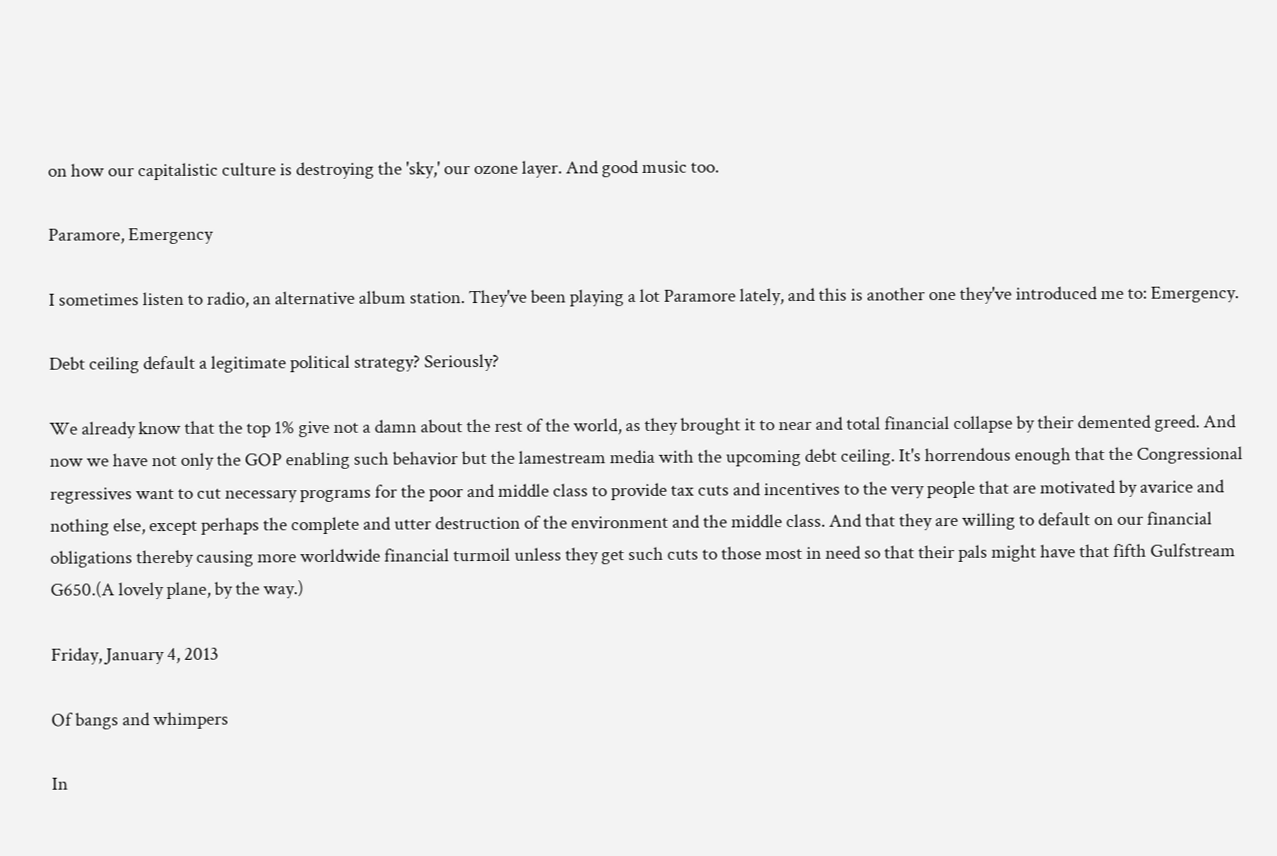on how our capitalistic culture is destroying the 'sky,' our ozone layer. And good music too.

Paramore, Emergency

I sometimes listen to radio, an alternative album station. They've been playing a lot Paramore lately, and this is another one they've introduced me to: Emergency.

Debt ceiling default a legitimate political strategy? Seriously?

We already know that the top 1% give not a damn about the rest of the world, as they brought it to near and total financial collapse by their demented greed. And now we have not only the GOP enabling such behavior but the lamestream media with the upcoming debt ceiling. It's horrendous enough that the Congressional regressives want to cut necessary programs for the poor and middle class to provide tax cuts and incentives to the very people that are motivated by avarice and nothing else, except perhaps the complete and utter destruction of the environment and the middle class. And that they are willing to default on our financial obligations thereby causing more worldwide financial turmoil unless they get such cuts to those most in need so that their pals might have that fifth Gulfstream G650.(A lovely plane, by the way.)

Friday, January 4, 2013

Of bangs and whimpers

In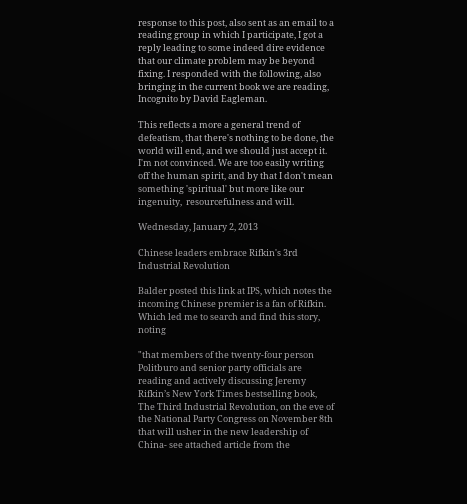response to this post, also sent as an email to a reading group in which I participate, I got a reply leading to some indeed dire evidence that our climate problem may be beyond fixing. I responded with the following, also bringing in the current book we are reading, Incognito by David Eagleman.

This reflects a more a general trend of defeatism, that there's nothing to be done, the world will end, and we should just accept it. I'm not convinced. We are too easily writing off the human spirit, and by that I don't mean something 'spiritual' but more like our ingenuity,  resourcefulness and will.

Wednesday, January 2, 2013

Chinese leaders embrace Rifkin's 3rd Industrial Revolution

Balder posted this link at IPS, which notes the incoming Chinese premier is a fan of Rifkin. Which led me to search and find this story, noting

"that members of the twenty-four person Politburo and senior party officials are reading and actively discussing Jeremy Rifkin’s New York Times bestselling book, The Third Industrial Revolution, on the eve of the National Party Congress on November 8th that will usher in the new leadership of China- see attached article from the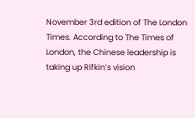November 3rd edition of The London Times. According to The Times of London, the Chinese leadership is taking up Rifkin’s vision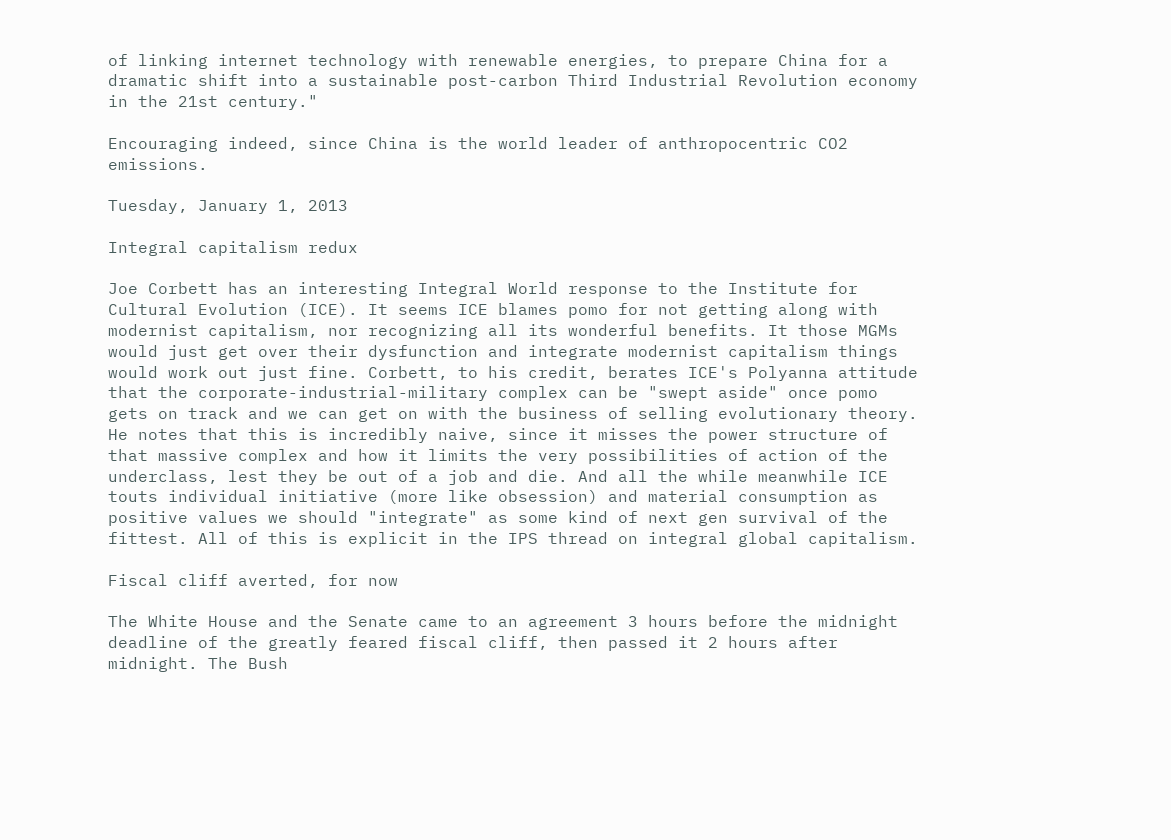of linking internet technology with renewable energies, to prepare China for a dramatic shift into a sustainable post-carbon Third Industrial Revolution economy in the 21st century."

Encouraging indeed, since China is the world leader of anthropocentric CO2 emissions.

Tuesday, January 1, 2013

Integral capitalism redux

Joe Corbett has an interesting Integral World response to the Institute for Cultural Evolution (ICE). It seems ICE blames pomo for not getting along with modernist capitalism, nor recognizing all its wonderful benefits. It those MGMs would just get over their dysfunction and integrate modernist capitalism things would work out just fine. Corbett, to his credit, berates ICE's Polyanna attitude that the corporate-industrial-military complex can be "swept aside" once pomo gets on track and we can get on with the business of selling evolutionary theory. He notes that this is incredibly naive, since it misses the power structure of that massive complex and how it limits the very possibilities of action of the underclass, lest they be out of a job and die. And all the while meanwhile ICE touts individual initiative (more like obsession) and material consumption as positive values we should "integrate" as some kind of next gen survival of the fittest. All of this is explicit in the IPS thread on integral global capitalism.

Fiscal cliff averted, for now

The White House and the Senate came to an agreement 3 hours before the midnight deadline of the greatly feared fiscal cliff, then passed it 2 hours after midnight. The Bush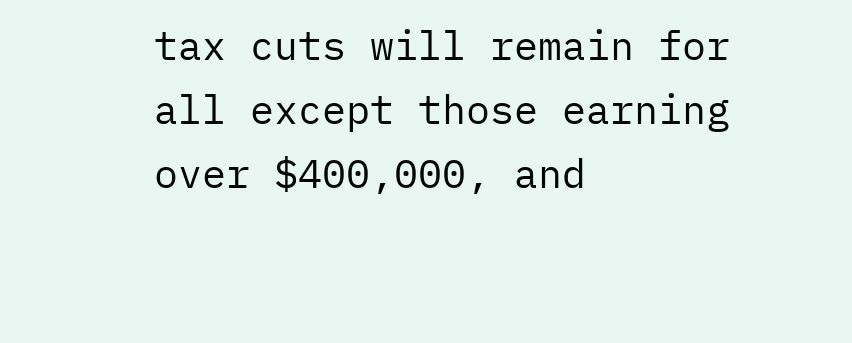tax cuts will remain for all except those earning over $400,000, and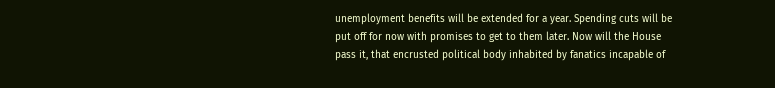unemployment benefits will be extended for a year. Spending cuts will be put off for now with promises to get to them later. Now will the House pass it, that encrusted political body inhabited by fanatics incapable of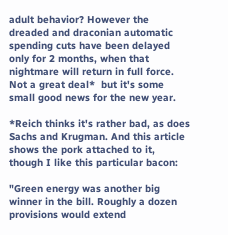adult behavior? However the dreaded and draconian automatic spending cuts have been delayed only for 2 months, when that nightmare will return in full force. Not a great deal*  but it's some small good news for the new year.

*Reich thinks it's rather bad, as does Sachs and Krugman. And this article shows the pork attached to it, though I like this particular bacon:

"Green energy was another big winner in the bill. Roughly a dozen provisions would extend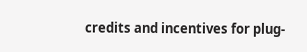credits and incentives for plug-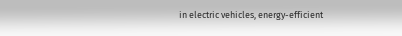in electric vehicles, energy-efficient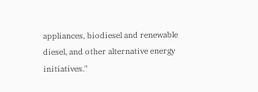appliances, biodiesel and renewable diesel, and other alternative energy initiatives."